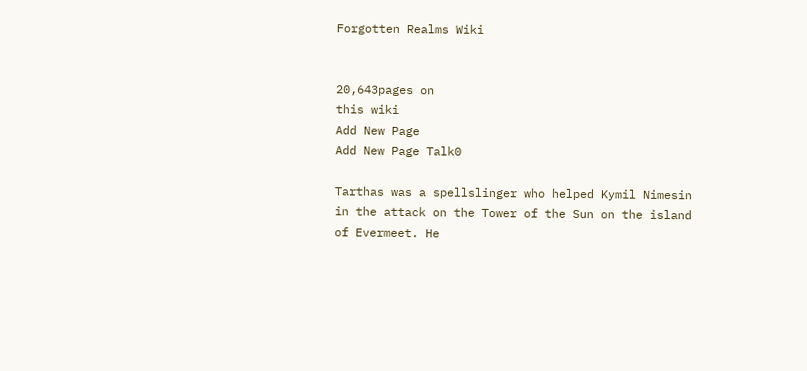Forgotten Realms Wiki


20,643pages on
this wiki
Add New Page
Add New Page Talk0

Tarthas was a spellslinger who helped Kymil Nimesin in the attack on the Tower of the Sun on the island of Evermeet. He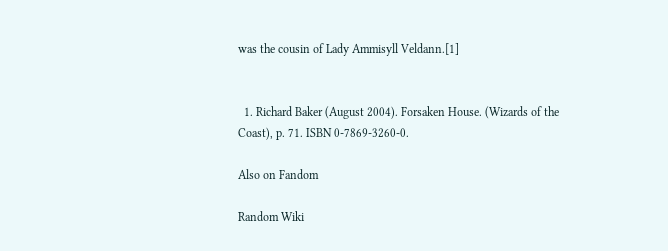was the cousin of Lady Ammisyll Veldann.[1]


  1. Richard Baker (August 2004). Forsaken House. (Wizards of the Coast), p. 71. ISBN 0-7869-3260-0.

Also on Fandom

Random Wiki